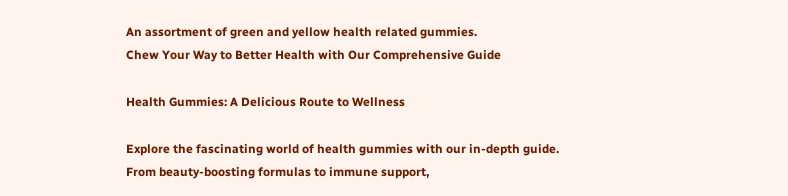An assortment of green and yellow health related gummies.
Chew Your Way to Better Health with Our Comprehensive Guide

Health Gummies: A Delicious Route to Wellness

Explore the fascinating world of health gummies with our in-depth guide. From beauty-boosting formulas to immune support,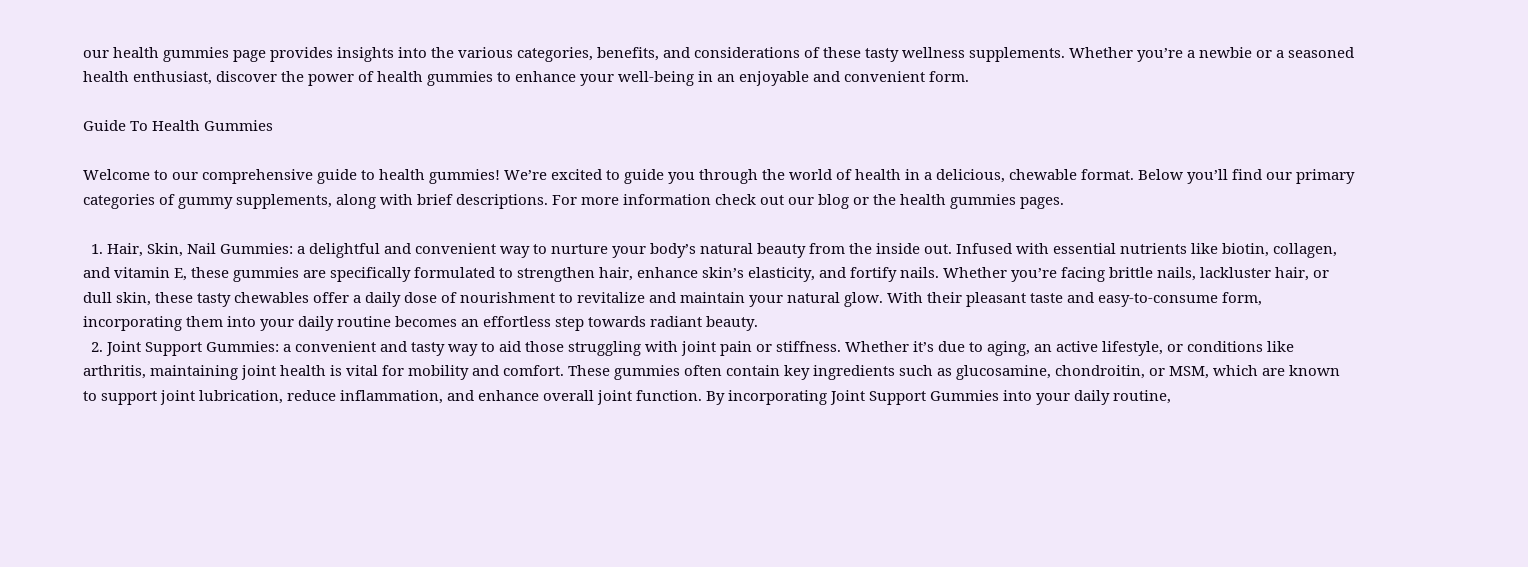our health gummies page provides insights into the various categories, benefits, and considerations of these tasty wellness supplements. Whether you’re a newbie or a seasoned health enthusiast, discover the power of health gummies to enhance your well-being in an enjoyable and convenient form.

Guide To Health Gummies

Welcome to our comprehensive guide to health gummies! We’re excited to guide you through the world of health in a delicious, chewable format. Below you’ll find our primary categories of gummy supplements, along with brief descriptions. For more information check out our blog or the health gummies pages.

  1. Hair, Skin, Nail Gummies: a delightful and convenient way to nurture your body’s natural beauty from the inside out. Infused with essential nutrients like biotin, collagen, and vitamin E, these gummies are specifically formulated to strengthen hair, enhance skin’s elasticity, and fortify nails. Whether you’re facing brittle nails, lackluster hair, or dull skin, these tasty chewables offer a daily dose of nourishment to revitalize and maintain your natural glow. With their pleasant taste and easy-to-consume form, incorporating them into your daily routine becomes an effortless step towards radiant beauty.
  2. Joint Support Gummies: a convenient and tasty way to aid those struggling with joint pain or stiffness. Whether it’s due to aging, an active lifestyle, or conditions like arthritis, maintaining joint health is vital for mobility and comfort. These gummies often contain key ingredients such as glucosamine, chondroitin, or MSM, which are known to support joint lubrication, reduce inflammation, and enhance overall joint function. By incorporating Joint Support Gummies into your daily routine,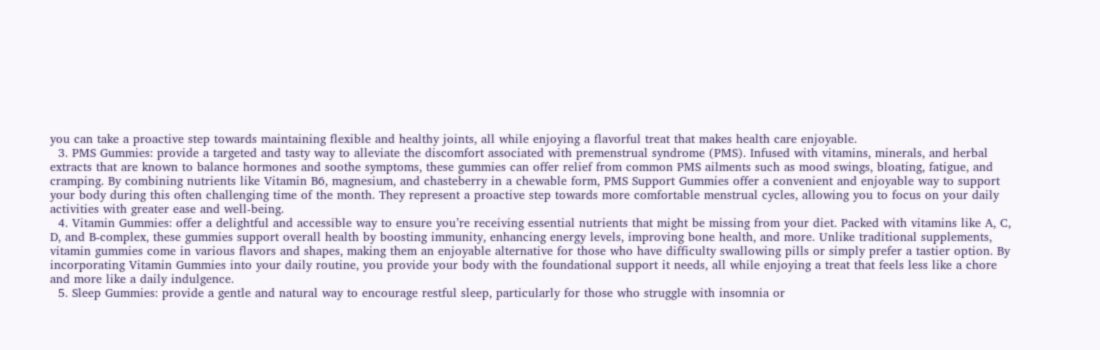you can take a proactive step towards maintaining flexible and healthy joints, all while enjoying a flavorful treat that makes health care enjoyable.
  3. PMS Gummies: provide a targeted and tasty way to alleviate the discomfort associated with premenstrual syndrome (PMS). Infused with vitamins, minerals, and herbal extracts that are known to balance hormones and soothe symptoms, these gummies can offer relief from common PMS ailments such as mood swings, bloating, fatigue, and cramping. By combining nutrients like Vitamin B6, magnesium, and chasteberry in a chewable form, PMS Support Gummies offer a convenient and enjoyable way to support your body during this often challenging time of the month. They represent a proactive step towards more comfortable menstrual cycles, allowing you to focus on your daily activities with greater ease and well-being.
  4. Vitamin Gummies: offer a delightful and accessible way to ensure you’re receiving essential nutrients that might be missing from your diet. Packed with vitamins like A, C, D, and B-complex, these gummies support overall health by boosting immunity, enhancing energy levels, improving bone health, and more. Unlike traditional supplements, vitamin gummies come in various flavors and shapes, making them an enjoyable alternative for those who have difficulty swallowing pills or simply prefer a tastier option. By incorporating Vitamin Gummies into your daily routine, you provide your body with the foundational support it needs, all while enjoying a treat that feels less like a chore and more like a daily indulgence.
  5. Sleep Gummies: provide a gentle and natural way to encourage restful sleep, particularly for those who struggle with insomnia or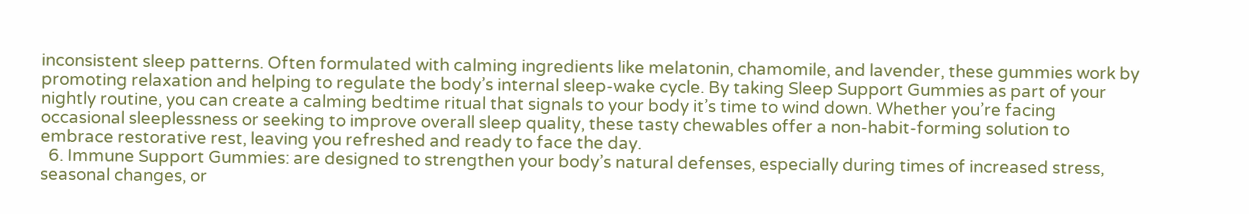inconsistent sleep patterns. Often formulated with calming ingredients like melatonin, chamomile, and lavender, these gummies work by promoting relaxation and helping to regulate the body’s internal sleep-wake cycle. By taking Sleep Support Gummies as part of your nightly routine, you can create a calming bedtime ritual that signals to your body it’s time to wind down. Whether you’re facing occasional sleeplessness or seeking to improve overall sleep quality, these tasty chewables offer a non-habit-forming solution to embrace restorative rest, leaving you refreshed and ready to face the day.
  6. Immune Support Gummies: are designed to strengthen your body’s natural defenses, especially during times of increased stress, seasonal changes, or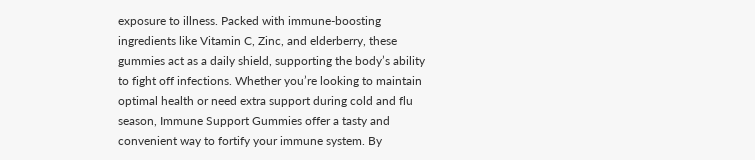exposure to illness. Packed with immune-boosting ingredients like Vitamin C, Zinc, and elderberry, these gummies act as a daily shield, supporting the body’s ability to fight off infections. Whether you’re looking to maintain optimal health or need extra support during cold and flu season, Immune Support Gummies offer a tasty and convenient way to fortify your immune system. By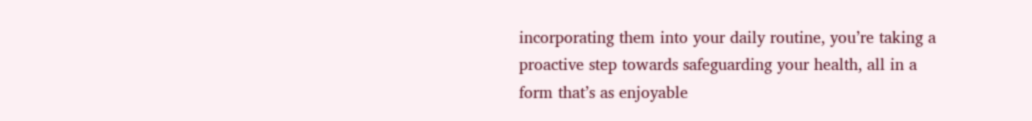incorporating them into your daily routine, you’re taking a proactive step towards safeguarding your health, all in a form that’s as enjoyable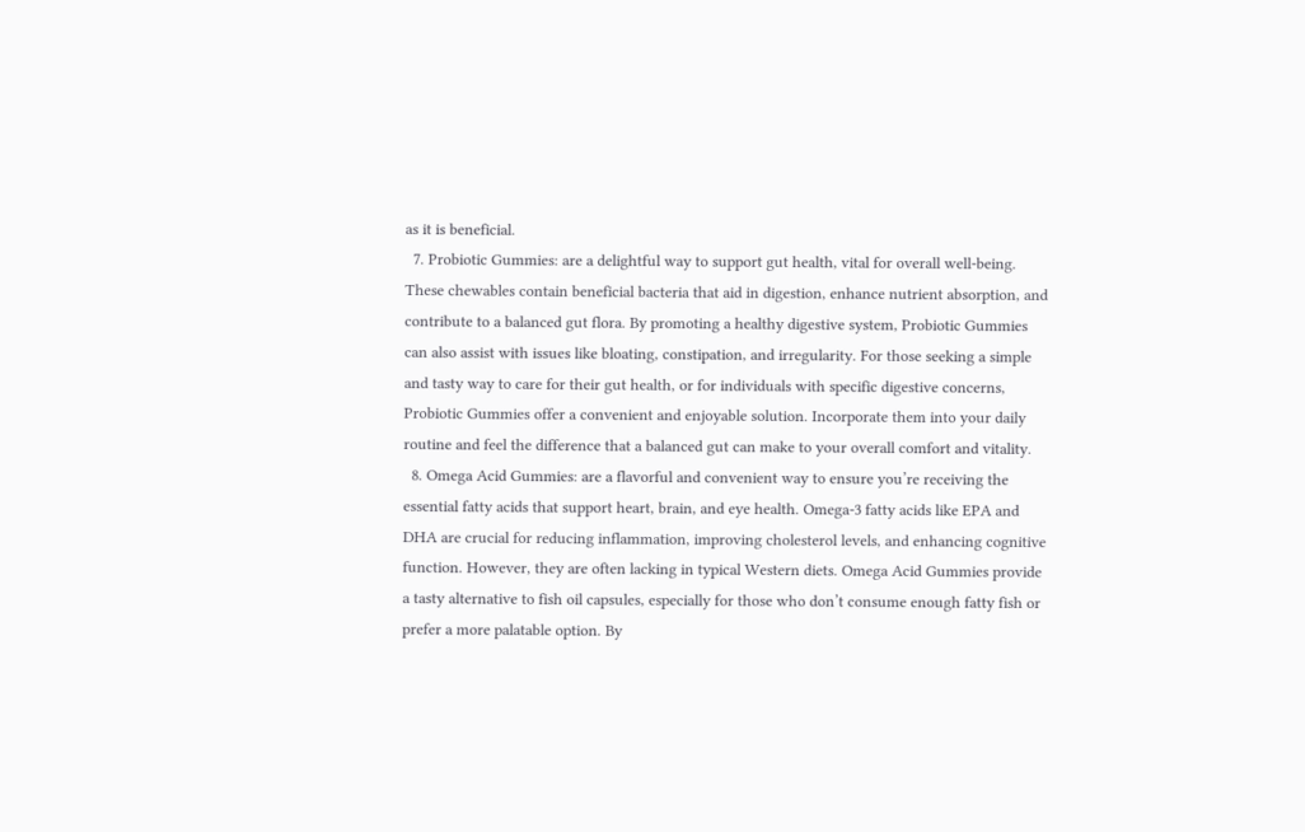as it is beneficial.
  7. Probiotic Gummies: are a delightful way to support gut health, vital for overall well-being. These chewables contain beneficial bacteria that aid in digestion, enhance nutrient absorption, and contribute to a balanced gut flora. By promoting a healthy digestive system, Probiotic Gummies can also assist with issues like bloating, constipation, and irregularity. For those seeking a simple and tasty way to care for their gut health, or for individuals with specific digestive concerns, Probiotic Gummies offer a convenient and enjoyable solution. Incorporate them into your daily routine and feel the difference that a balanced gut can make to your overall comfort and vitality.
  8. Omega Acid Gummies: are a flavorful and convenient way to ensure you’re receiving the essential fatty acids that support heart, brain, and eye health. Omega-3 fatty acids like EPA and DHA are crucial for reducing inflammation, improving cholesterol levels, and enhancing cognitive function. However, they are often lacking in typical Western diets. Omega Acid Gummies provide a tasty alternative to fish oil capsules, especially for those who don’t consume enough fatty fish or prefer a more palatable option. By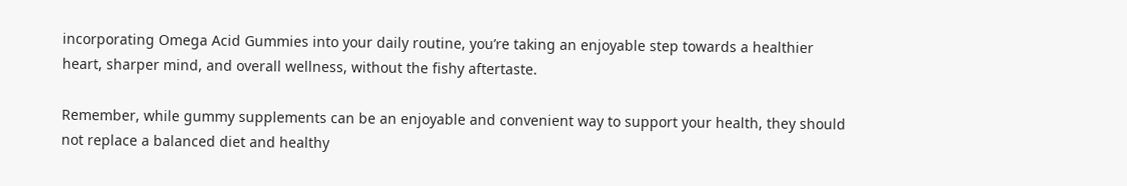incorporating Omega Acid Gummies into your daily routine, you’re taking an enjoyable step towards a healthier heart, sharper mind, and overall wellness, without the fishy aftertaste.

Remember, while gummy supplements can be an enjoyable and convenient way to support your health, they should not replace a balanced diet and healthy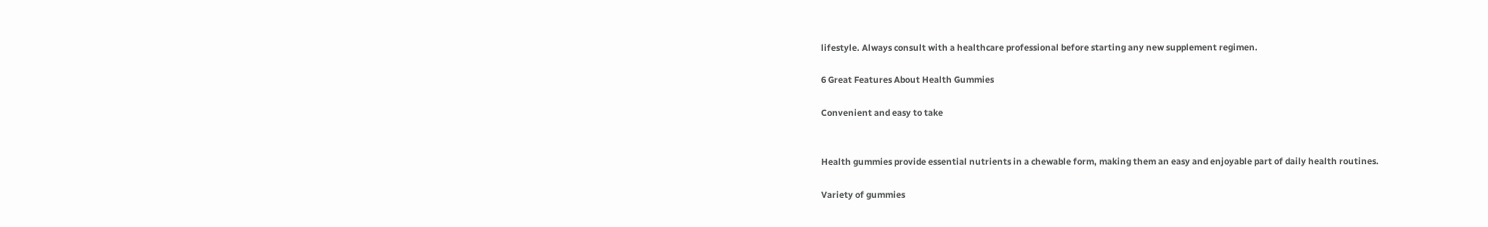lifestyle. Always consult with a healthcare professional before starting any new supplement regimen.

6 Great Features About Health Gummies

Convenient and easy to take


Health gummies provide essential nutrients in a chewable form, making them an easy and enjoyable part of daily health routines.

Variety of gummies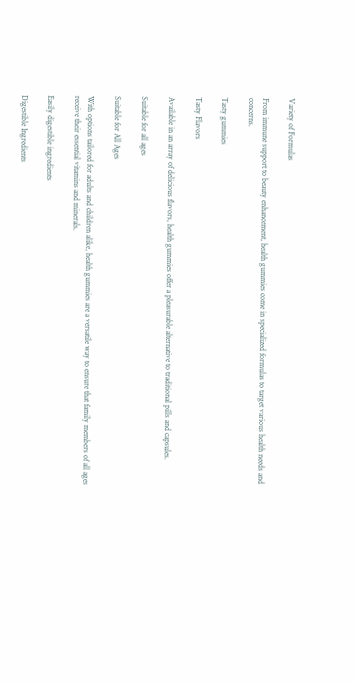Variety of Formulas

From immune support to beauty enhancement, health gummies come in specialized formulas to target various health needs and concerns.

Tasty gummies

Tasty Flavors

Available in an array of delicious flavors, health gummies offer a pleasurable alternative to traditional pills and capsules.

Suitable for all ages

Suitable for All Ages

With options tailored for adults and children alike, health gummies are a versatile way to ensure that family members of all ages receive their essential vitamins and minerals.

Easily digestible ingredients

Digestible Ingredients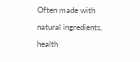Often made with natural ingredients, health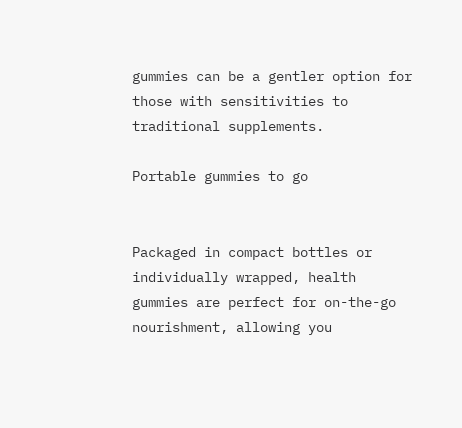gummies can be a gentler option for those with sensitivities to traditional supplements.

Portable gummies to go


Packaged in compact bottles or individually wrapped, health gummies are perfect for on-the-go nourishment, allowing you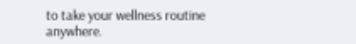to take your wellness routine anywhere.